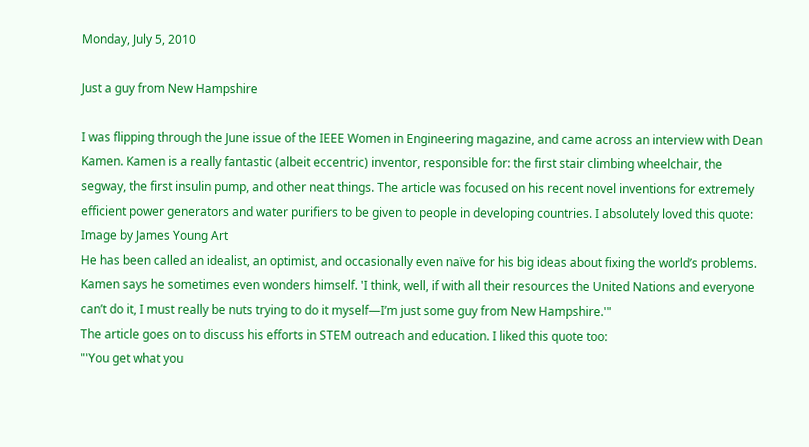Monday, July 5, 2010

Just a guy from New Hampshire

I was flipping through the June issue of the IEEE Women in Engineering magazine, and came across an interview with Dean Kamen. Kamen is a really fantastic (albeit eccentric) inventor, responsible for: the first stair climbing wheelchair, the segway, the first insulin pump, and other neat things. The article was focused on his recent novel inventions for extremely efficient power generators and water purifiers to be given to people in developing countries. I absolutely loved this quote:
Image by James Young Art
He has been called an idealist, an optimist, and occasionally even naïve for his big ideas about fixing the world’s problems. Kamen says he sometimes even wonders himself. 'I think, well, if with all their resources the United Nations and everyone can’t do it, I must really be nuts trying to do it myself—I’m just some guy from New Hampshire.'"
The article goes on to discuss his efforts in STEM outreach and education. I liked this quote too:
"'You get what you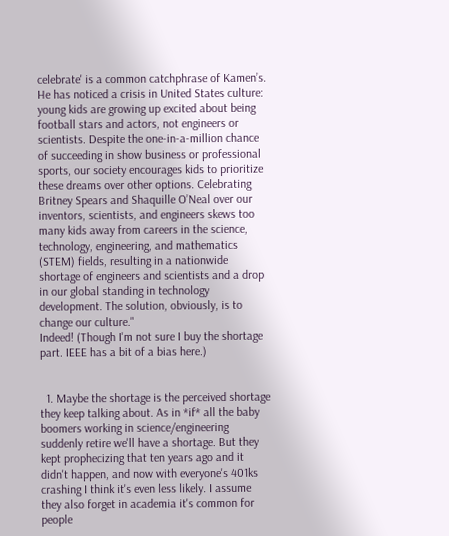celebrate' is a common catchphrase of Kamen’s. He has noticed a crisis in United States culture: young kids are growing up excited about being football stars and actors, not engineers or scientists. Despite the one-in-a-million chance of succeeding in show business or professional sports, our society encourages kids to prioritize these dreams over other options. Celebrating Britney Spears and Shaquille O’Neal over our inventors, scientists, and engineers skews too many kids away from careers in the science, technology, engineering, and mathematics (STEM) fields, resulting in a nationwide shortage of engineers and scientists and a drop in our global standing in technology development. The solution, obviously, is to change our culture."
Indeed! (Though I'm not sure I buy the shortage part. IEEE has a bit of a bias here.)


  1. Maybe the shortage is the perceived shortage they keep talking about. As in *if* all the baby boomers working in science/engineering suddenly retire we'll have a shortage. But they kept prophecizing that ten years ago and it didn't happen, and now with everyone's 401ks crashing I think it's even less likely. I assume they also forget in academia it's common for people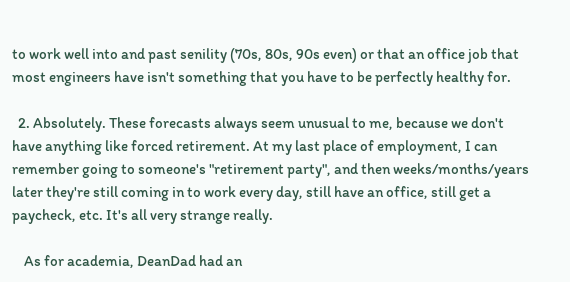to work well into and past senility (70s, 80s, 90s even) or that an office job that most engineers have isn't something that you have to be perfectly healthy for.

  2. Absolutely. These forecasts always seem unusual to me, because we don't have anything like forced retirement. At my last place of employment, I can remember going to someone's "retirement party", and then weeks/months/years later they're still coming in to work every day, still have an office, still get a paycheck, etc. It's all very strange really.

    As for academia, DeanDad had an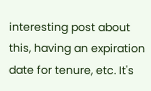interesting post about this, having an expiration date for tenure, etc. It's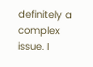definitely a complex issue. I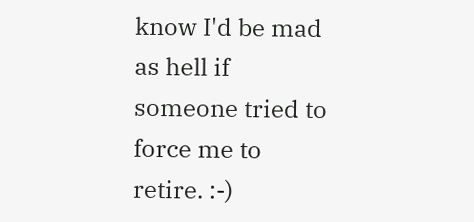know I'd be mad as hell if someone tried to force me to retire. :-)